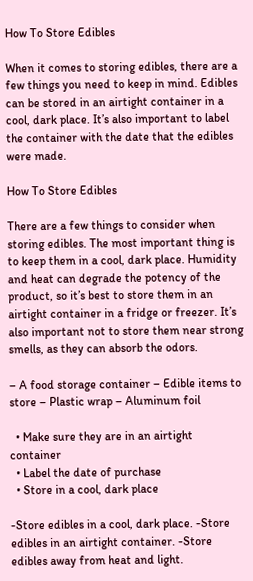How To Store Edibles

When it comes to storing edibles, there are a few things you need to keep in mind. Edibles can be stored in an airtight container in a cool, dark place. It’s also important to label the container with the date that the edibles were made.

How To Store Edibles

There are a few things to consider when storing edibles. The most important thing is to keep them in a cool, dark place. Humidity and heat can degrade the potency of the product, so it’s best to store them in an airtight container in a fridge or freezer. It’s also important not to store them near strong smells, as they can absorb the odors.

– A food storage container – Edible items to store – Plastic wrap – Aluminum foil

  • Make sure they are in an airtight container
  • Label the date of purchase
  • Store in a cool, dark place

-Store edibles in a cool, dark place. -Store edibles in an airtight container. -Store edibles away from heat and light.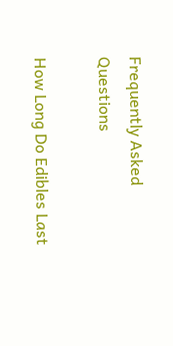Frequently Asked Questions

How Long Do Edibles Last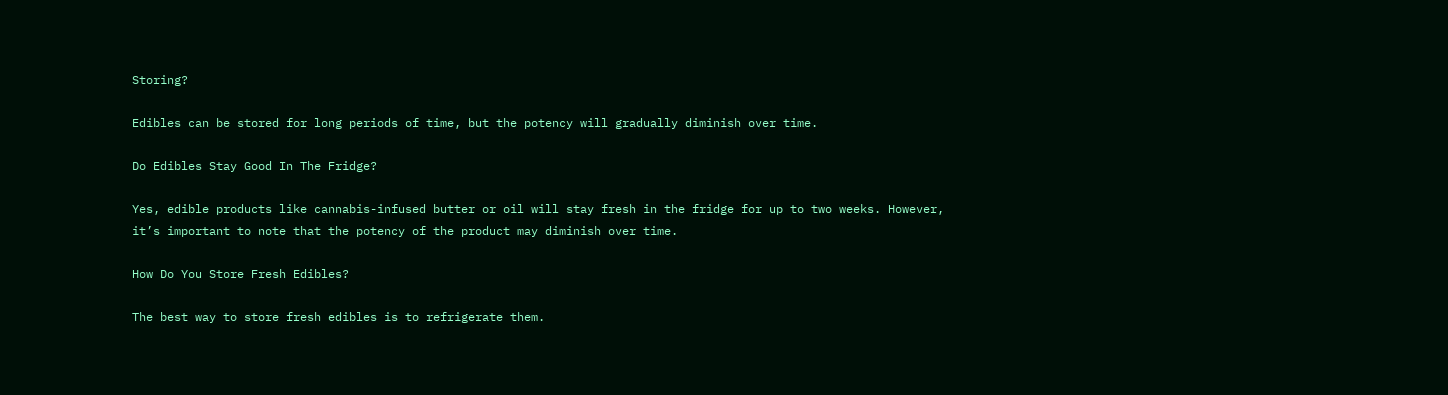Storing?

Edibles can be stored for long periods of time, but the potency will gradually diminish over time.

Do Edibles Stay Good In The Fridge?

Yes, edible products like cannabis-infused butter or oil will stay fresh in the fridge for up to two weeks. However, it’s important to note that the potency of the product may diminish over time.

How Do You Store Fresh Edibles?

The best way to store fresh edibles is to refrigerate them.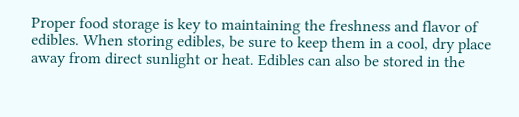Proper food storage is key to maintaining the freshness and flavor of edibles. When storing edibles, be sure to keep them in a cool, dry place away from direct sunlight or heat. Edibles can also be stored in the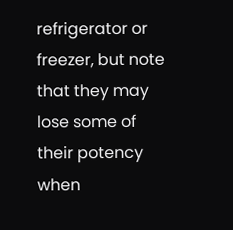refrigerator or freezer, but note that they may lose some of their potency when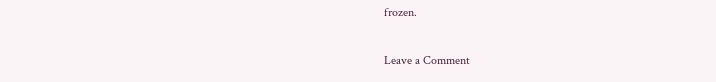frozen.

Leave a Comment